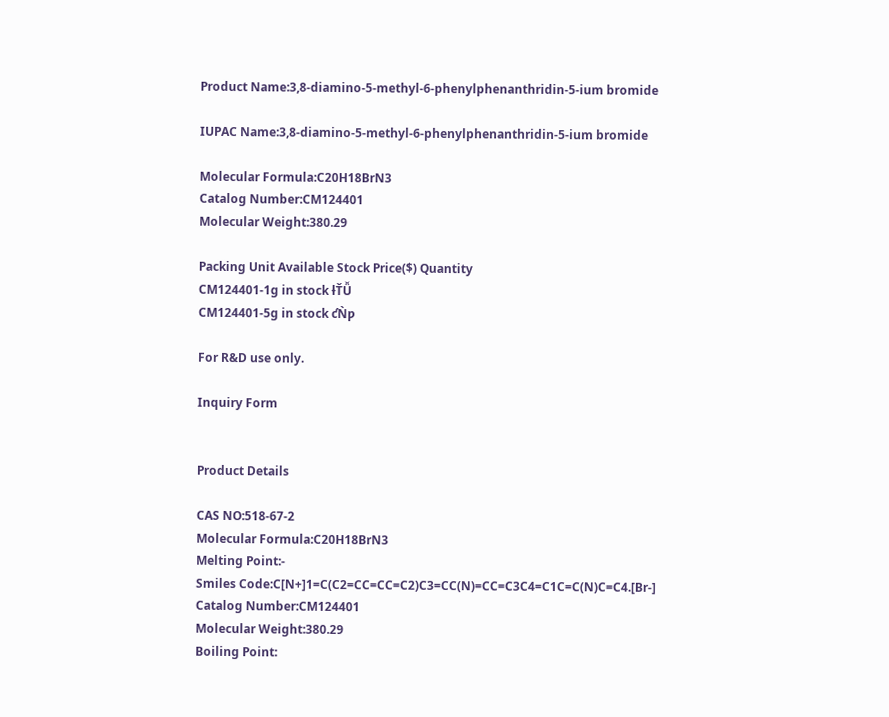Product Name:3,8-diamino-5-methyl-6-phenylphenanthridin-5-ium bromide

IUPAC Name:3,8-diamino-5-methyl-6-phenylphenanthridin-5-ium bromide

Molecular Formula:C20H18BrN3
Catalog Number:CM124401
Molecular Weight:380.29

Packing Unit Available Stock Price($) Quantity
CM124401-1g in stock ƚŤǙ
CM124401-5g in stock ƈǸƿ

For R&D use only.

Inquiry Form


Product Details

CAS NO:518-67-2
Molecular Formula:C20H18BrN3
Melting Point:-
Smiles Code:C[N+]1=C(C2=CC=CC=C2)C3=CC(N)=CC=C3C4=C1C=C(N)C=C4.[Br-]
Catalog Number:CM124401
Molecular Weight:380.29
Boiling Point: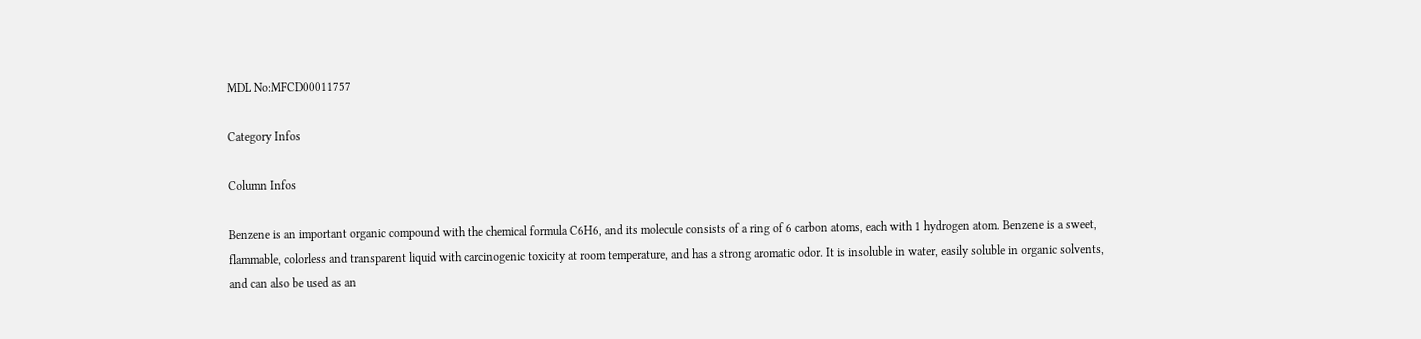MDL No:MFCD00011757

Category Infos

Column Infos

Benzene is an important organic compound with the chemical formula C6H6, and its molecule consists of a ring of 6 carbon atoms, each with 1 hydrogen atom. Benzene is a sweet, flammable, colorless and transparent liquid with carcinogenic toxicity at room temperature, and has a strong aromatic odor. It is insoluble in water, easily soluble in organic solvents, and can also be used as an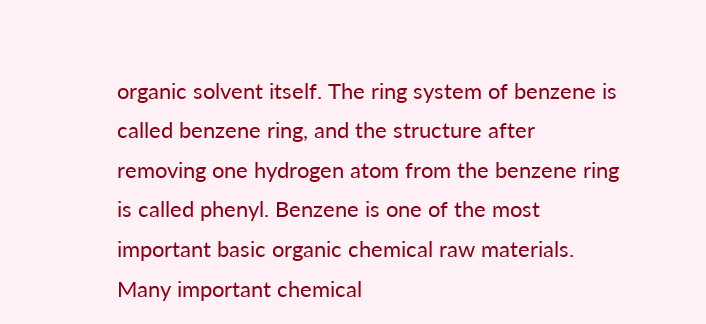organic solvent itself. The ring system of benzene is called benzene ring, and the structure after removing one hydrogen atom from the benzene ring is called phenyl. Benzene is one of the most important basic organic chemical raw materials. Many important chemical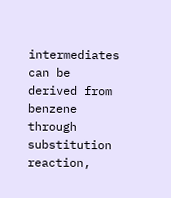intermediates can be derived from benzene through substitution reaction,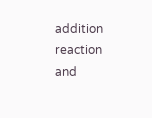addition reaction and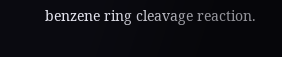benzene ring cleavage reaction.